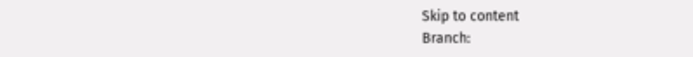Skip to content
Branch: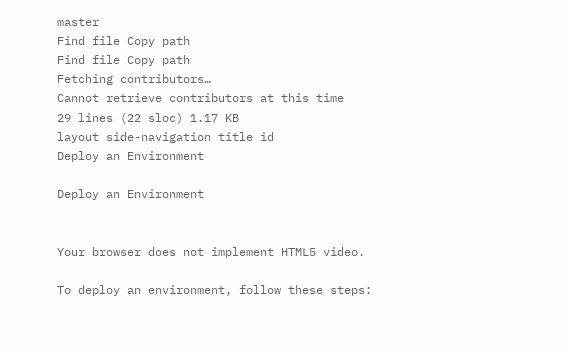master
Find file Copy path
Find file Copy path
Fetching contributors…
Cannot retrieve contributors at this time
29 lines (22 sloc) 1.17 KB
layout side-navigation title id
Deploy an Environment

Deploy an Environment


Your browser does not implement HTML5 video.

To deploy an environment, follow these steps: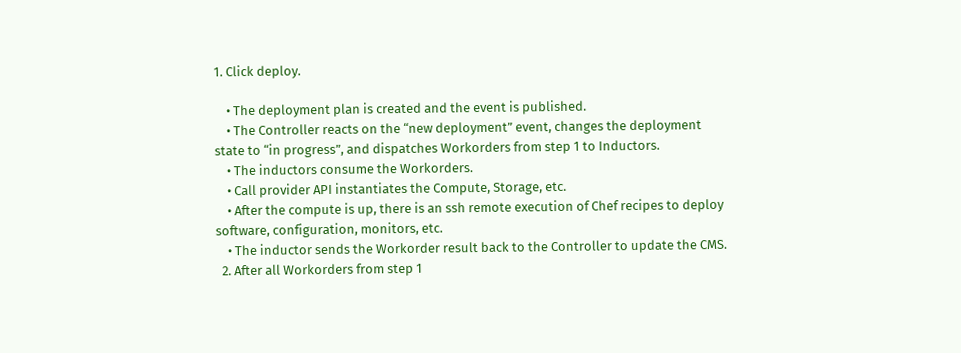1. Click deploy.

    • The deployment plan is created and the event is published.
    • The Controller reacts on the “new deployment” event, changes the deployment state to “in progress”, and dispatches Workorders from step 1 to Inductors.
    • The inductors consume the Workorders.
    • Call provider API instantiates the Compute, Storage, etc.
    • After the compute is up, there is an ssh remote execution of Chef recipes to deploy software, configuration, monitors, etc.
    • The inductor sends the Workorder result back to the Controller to update the CMS.
  2. After all Workorders from step 1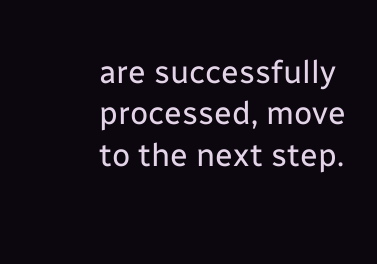are successfully processed, move to the next step.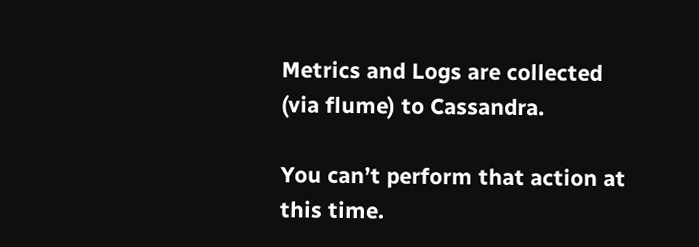Metrics and Logs are collected (via flume) to Cassandra.

You can’t perform that action at this time.